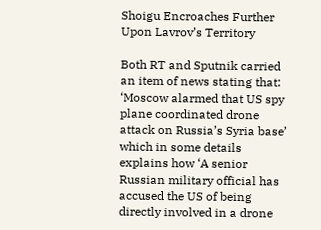Shoigu Encroaches Further Upon Lavrov’s Territory

Both RT and Sputnik carried an item of news stating that: ‘Moscow alarmed that US spy plane coordinated drone attack on Russia’s Syria base’ which in some details explains how ‘A senior Russian military official has accused the US of being directly involved in a drone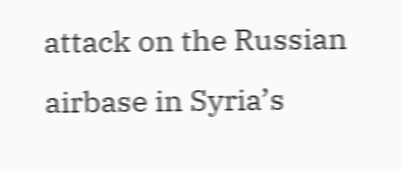attack on the Russian airbase in Syria’s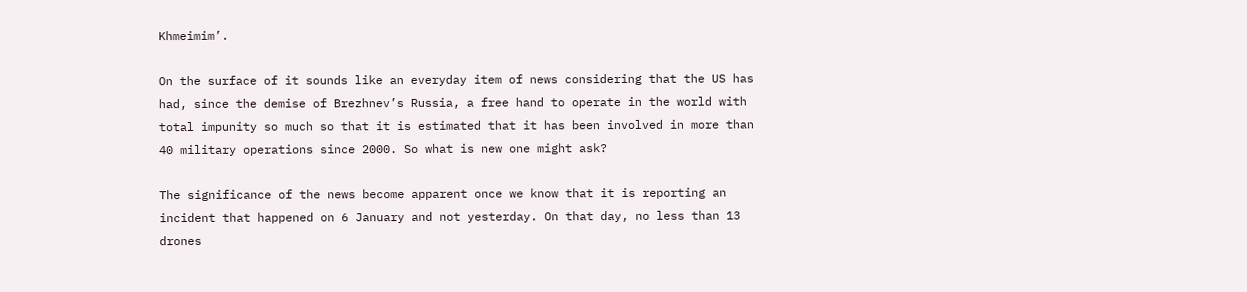Khmeimim’.

On the surface of it sounds like an everyday item of news considering that the US has had, since the demise of Brezhnev’s Russia, a free hand to operate in the world with total impunity so much so that it is estimated that it has been involved in more than 40 military operations since 2000. So what is new one might ask?

The significance of the news become apparent once we know that it is reporting an incident that happened on 6 January and not yesterday. On that day, no less than 13 drones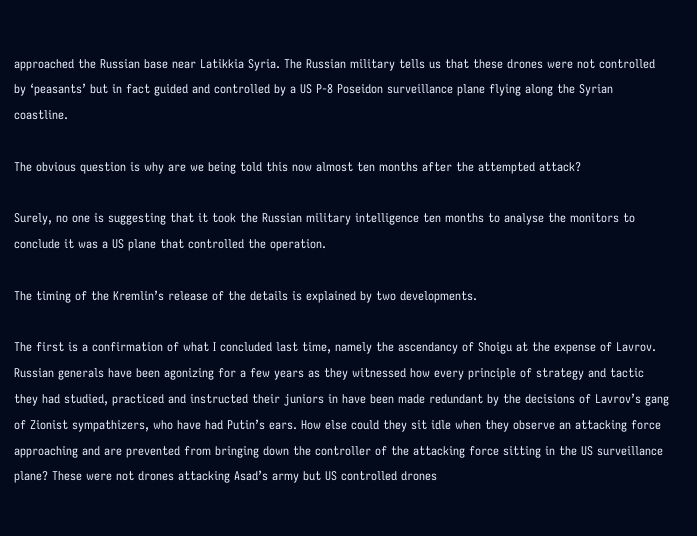approached the Russian base near Latikkia Syria. The Russian military tells us that these drones were not controlled by ‘peasants’ but in fact guided and controlled by a US P-8 Poseidon surveillance plane flying along the Syrian coastline.

The obvious question is why are we being told this now almost ten months after the attempted attack?

Surely, no one is suggesting that it took the Russian military intelligence ten months to analyse the monitors to conclude it was a US plane that controlled the operation.

The timing of the Kremlin’s release of the details is explained by two developments.

The first is a confirmation of what I concluded last time, namely the ascendancy of Shoigu at the expense of Lavrov. Russian generals have been agonizing for a few years as they witnessed how every principle of strategy and tactic they had studied, practiced and instructed their juniors in have been made redundant by the decisions of Lavrov’s gang of Zionist sympathizers, who have had Putin’s ears. How else could they sit idle when they observe an attacking force approaching and are prevented from bringing down the controller of the attacking force sitting in the US surveillance plane? These were not drones attacking Asad’s army but US controlled drones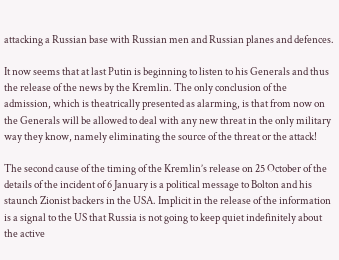attacking a Russian base with Russian men and Russian planes and defences.

It now seems that at last Putin is beginning to listen to his Generals and thus the release of the news by the Kremlin. The only conclusion of the admission, which is theatrically presented as alarming, is that from now on the Generals will be allowed to deal with any new threat in the only military way they know, namely eliminating the source of the threat or the attack!

The second cause of the timing of the Kremlin’s release on 25 October of the details of the incident of 6 January is a political message to Bolton and his staunch Zionist backers in the USA. Implicit in the release of the information is a signal to the US that Russia is not going to keep quiet indefinitely about the active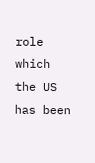role which the US has been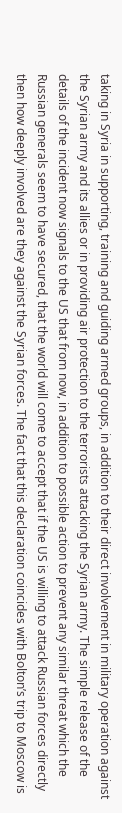taking in Syria in supporting, training and guiding armed groups, in addition to their direct involvement in military operation against the Syrian army and its allies or in providing air protection to the terrorists attacking the Syrian army. The simple release of the details of the incident now signals to the US that from now, in addition to possible action to prevent any similar threat which the Russian generals seem to have secured, that the world will come to accept that if the US is willing to attack Russian forces directly then how deeply involved are they against the Syrian forces. The fact that this declaration coincides with Bolton’s trip to Moscow is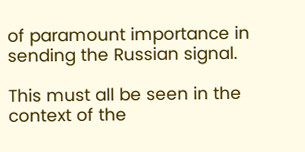of paramount importance in sending the Russian signal.

This must all be seen in the context of the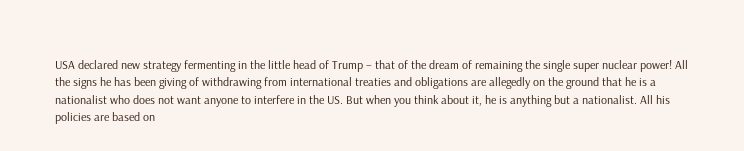USA declared new strategy fermenting in the little head of Trump – that of the dream of remaining the single super nuclear power! All the signs he has been giving of withdrawing from international treaties and obligations are allegedly on the ground that he is a nationalist who does not want anyone to interfere in the US. But when you think about it, he is anything but a nationalist. All his policies are based on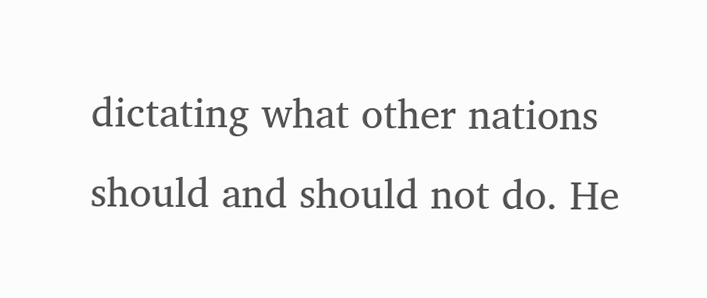dictating what other nations should and should not do. He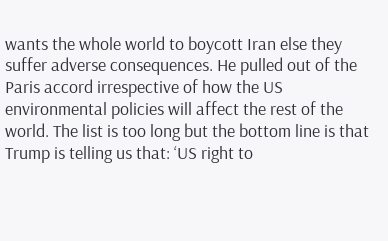wants the whole world to boycott Iran else they suffer adverse consequences. He pulled out of the Paris accord irrespective of how the US environmental policies will affect the rest of the world. The list is too long but the bottom line is that Trump is telling us that: ‘US right to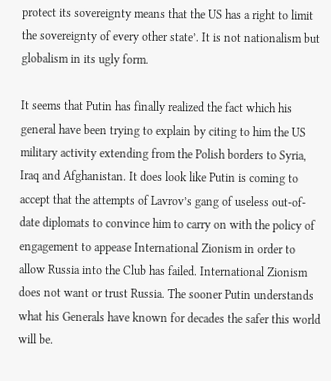protect its sovereignty means that the US has a right to limit the sovereignty of every other state’. It is not nationalism but globalism in its ugly form.

It seems that Putin has finally realized the fact which his general have been trying to explain by citing to him the US military activity extending from the Polish borders to Syria, Iraq and Afghanistan. It does look like Putin is coming to accept that the attempts of Lavrov’s gang of useless out-of-date diplomats to convince him to carry on with the policy of engagement to appease International Zionism in order to allow Russia into the Club has failed. International Zionism does not want or trust Russia. The sooner Putin understands what his Generals have known for decades the safer this world will be.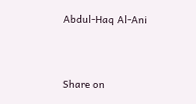Abdul-Haq Al-Ani




Share on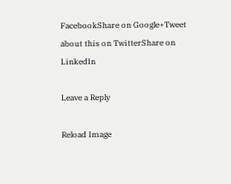FacebookShare on Google+Tweet about this on TwitterShare on LinkedIn

Leave a Reply

Reload Image